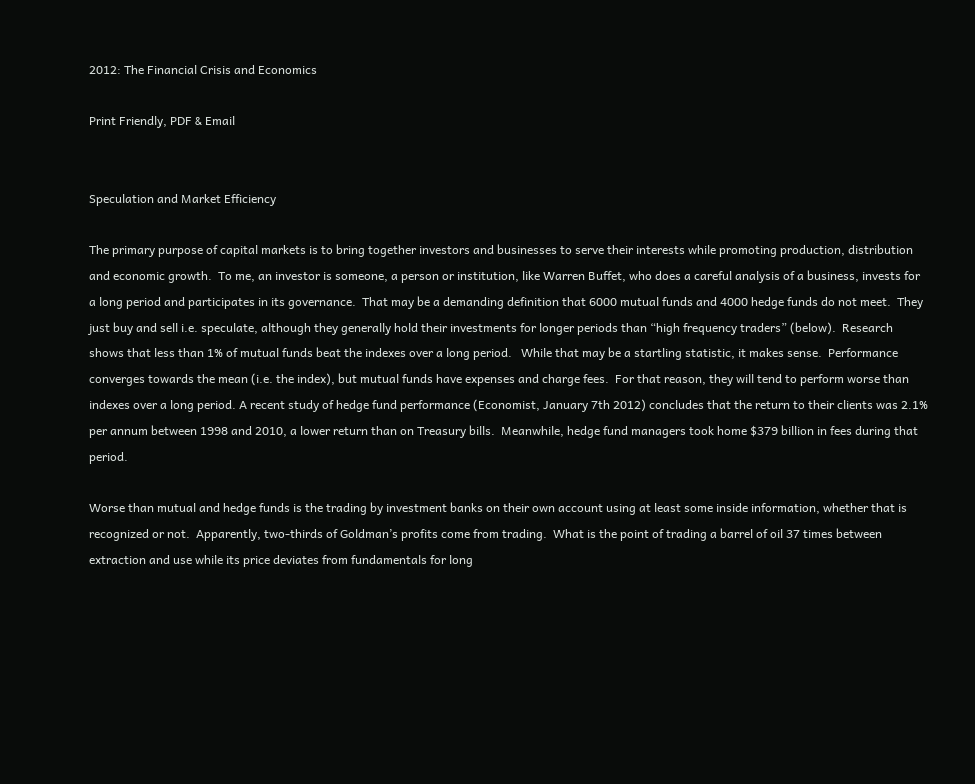2012: The Financial Crisis and Economics

Print Friendly, PDF & Email


Speculation and Market Efficiency

The primary purpose of capital markets is to bring together investors and businesses to serve their interests while promoting production, distribution and economic growth.  To me, an investor is someone, a person or institution, like Warren Buffet, who does a careful analysis of a business, invests for a long period and participates in its governance.  That may be a demanding definition that 6000 mutual funds and 4000 hedge funds do not meet.  They just buy and sell i.e. speculate, although they generally hold their investments for longer periods than “high frequency traders” (below).  Research shows that less than 1% of mutual funds beat the indexes over a long period.   While that may be a startling statistic, it makes sense.  Performance converges towards the mean (i.e. the index), but mutual funds have expenses and charge fees.  For that reason, they will tend to perform worse than indexes over a long period. A recent study of hedge fund performance (Economist, January 7th 2012) concludes that the return to their clients was 2.1% per annum between 1998 and 2010, a lower return than on Treasury bills.  Meanwhile, hedge fund managers took home $379 billion in fees during that period.

Worse than mutual and hedge funds is the trading by investment banks on their own account using at least some inside information, whether that is recognized or not.  Apparently, two-thirds of Goldman’s profits come from trading.  What is the point of trading a barrel of oil 37 times between extraction and use while its price deviates from fundamentals for long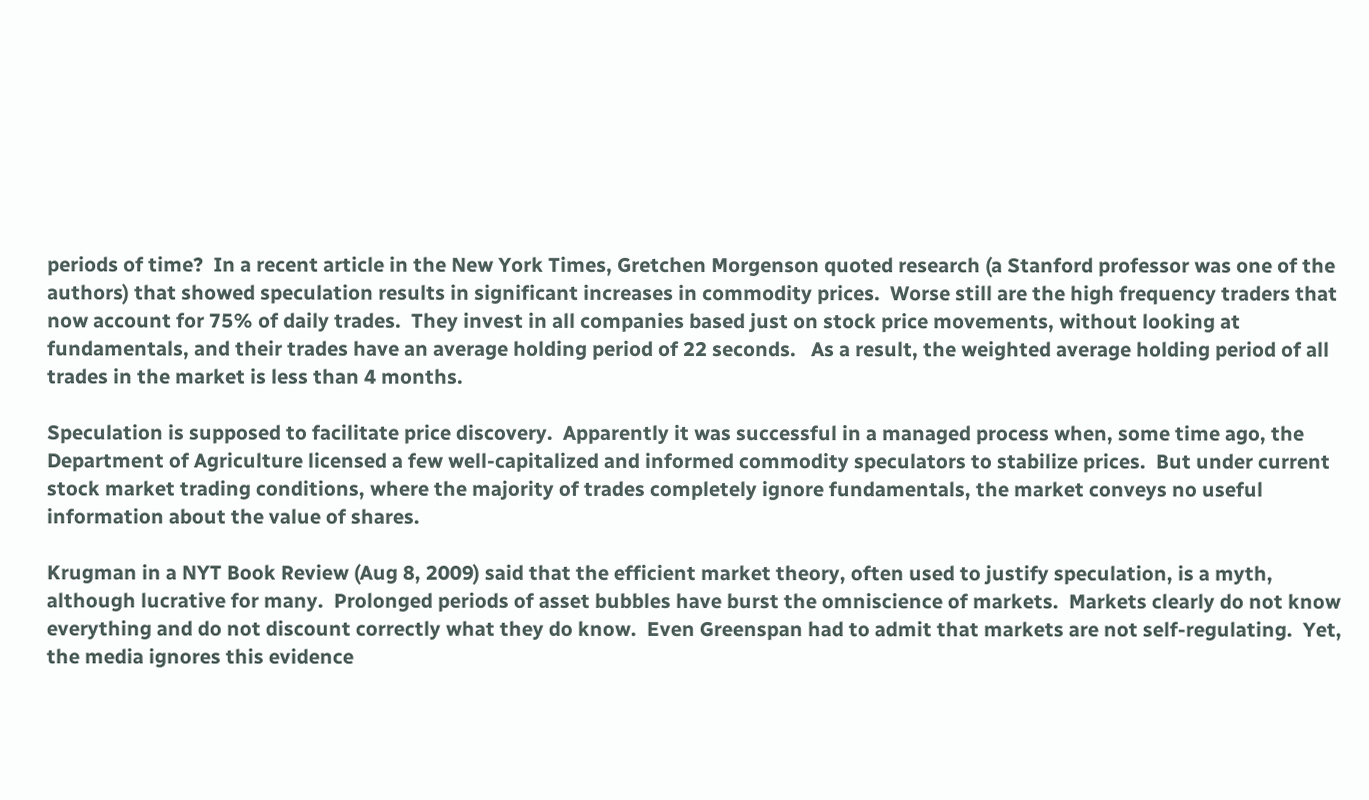periods of time?  In a recent article in the New York Times, Gretchen Morgenson quoted research (a Stanford professor was one of the authors) that showed speculation results in significant increases in commodity prices.  Worse still are the high frequency traders that now account for 75% of daily trades.  They invest in all companies based just on stock price movements, without looking at fundamentals, and their trades have an average holding period of 22 seconds.   As a result, the weighted average holding period of all trades in the market is less than 4 months.

Speculation is supposed to facilitate price discovery.  Apparently it was successful in a managed process when, some time ago, the Department of Agriculture licensed a few well-capitalized and informed commodity speculators to stabilize prices.  But under current stock market trading conditions, where the majority of trades completely ignore fundamentals, the market conveys no useful information about the value of shares.

Krugman in a NYT Book Review (Aug 8, 2009) said that the efficient market theory, often used to justify speculation, is a myth, although lucrative for many.  Prolonged periods of asset bubbles have burst the omniscience of markets.  Markets clearly do not know everything and do not discount correctly what they do know.  Even Greenspan had to admit that markets are not self-regulating.  Yet, the media ignores this evidence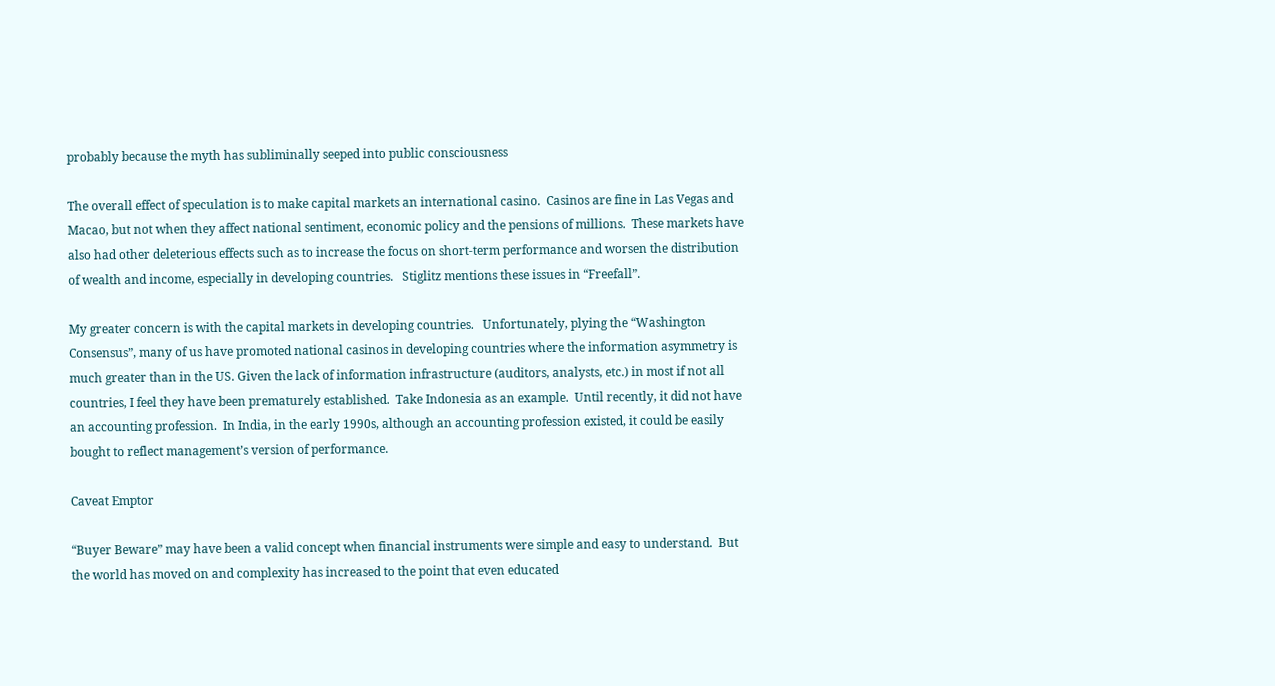probably because the myth has subliminally seeped into public consciousness

The overall effect of speculation is to make capital markets an international casino.  Casinos are fine in Las Vegas and Macao, but not when they affect national sentiment, economic policy and the pensions of millions.  These markets have also had other deleterious effects such as to increase the focus on short-term performance and worsen the distribution of wealth and income, especially in developing countries.   Stiglitz mentions these issues in “Freefall”.

My greater concern is with the capital markets in developing countries.   Unfortunately, plying the “Washington Consensus”, many of us have promoted national casinos in developing countries where the information asymmetry is much greater than in the US. Given the lack of information infrastructure (auditors, analysts, etc.) in most if not all countries, I feel they have been prematurely established.  Take Indonesia as an example.  Until recently, it did not have an accounting profession.  In India, in the early 1990s, although an accounting profession existed, it could be easily bought to reflect management’s version of performance.

Caveat Emptor

“Buyer Beware” may have been a valid concept when financial instruments were simple and easy to understand.  But the world has moved on and complexity has increased to the point that even educated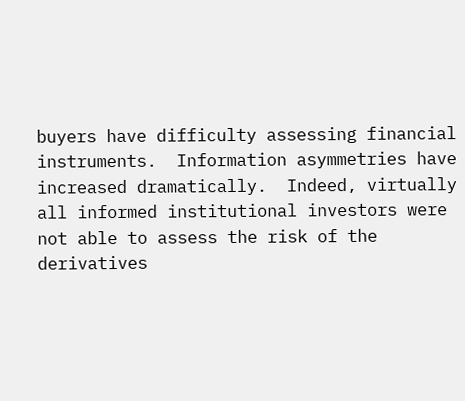buyers have difficulty assessing financial instruments.  Information asymmetries have increased dramatically.  Indeed, virtually all informed institutional investors were not able to assess the risk of the derivatives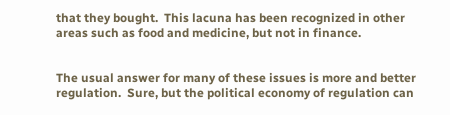that they bought.  This lacuna has been recognized in other areas such as food and medicine, but not in finance.


The usual answer for many of these issues is more and better regulation.  Sure, but the political economy of regulation can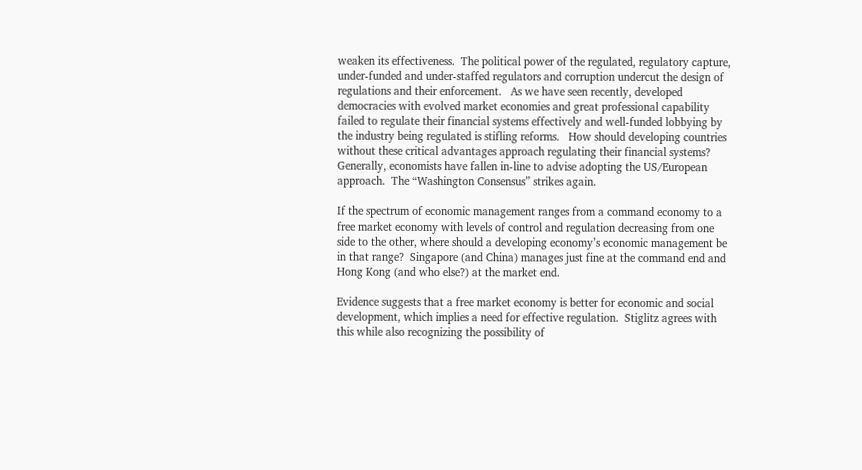weaken its effectiveness.  The political power of the regulated, regulatory capture, under-funded and under-staffed regulators and corruption undercut the design of regulations and their enforcement.   As we have seen recently, developed democracies with evolved market economies and great professional capability failed to regulate their financial systems effectively and well-funded lobbying by the industry being regulated is stifling reforms.   How should developing countries without these critical advantages approach regulating their financial systems?  Generally, economists have fallen in-line to advise adopting the US/European approach.  The “Washington Consensus” strikes again.

If the spectrum of economic management ranges from a command economy to a free market economy with levels of control and regulation decreasing from one side to the other, where should a developing economy’s economic management be in that range?  Singapore (and China) manages just fine at the command end and Hong Kong (and who else?) at the market end.

Evidence suggests that a free market economy is better for economic and social development, which implies a need for effective regulation.  Stiglitz agrees with this while also recognizing the possibility of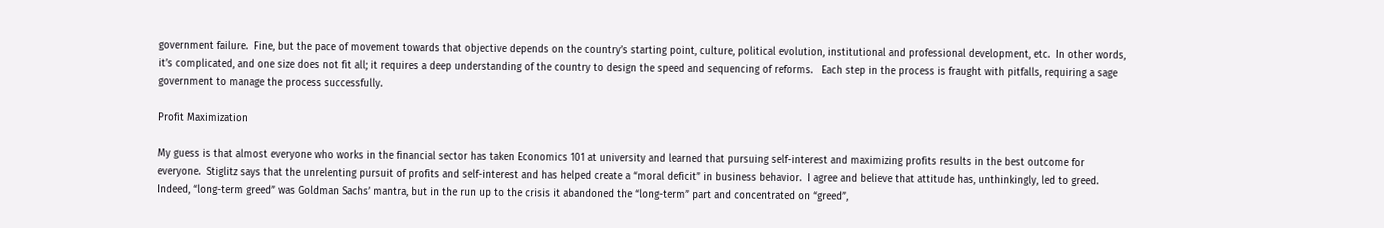government failure.  Fine, but the pace of movement towards that objective depends on the country’s starting point, culture, political evolution, institutional and professional development, etc.  In other words, it’s complicated, and one size does not fit all; it requires a deep understanding of the country to design the speed and sequencing of reforms.   Each step in the process is fraught with pitfalls, requiring a sage government to manage the process successfully.

Profit Maximization

My guess is that almost everyone who works in the financial sector has taken Economics 101 at university and learned that pursuing self-interest and maximizing profits results in the best outcome for everyone.  Stiglitz says that the unrelenting pursuit of profits and self-interest and has helped create a “moral deficit” in business behavior.  I agree and believe that attitude has, unthinkingly, led to greed.  Indeed, “long-term greed” was Goldman Sachs’ mantra, but in the run up to the crisis it abandoned the “long-term” part and concentrated on “greed”,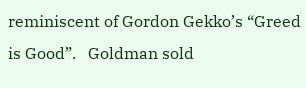reminiscent of Gordon Gekko’s “Greed is Good”.   Goldman sold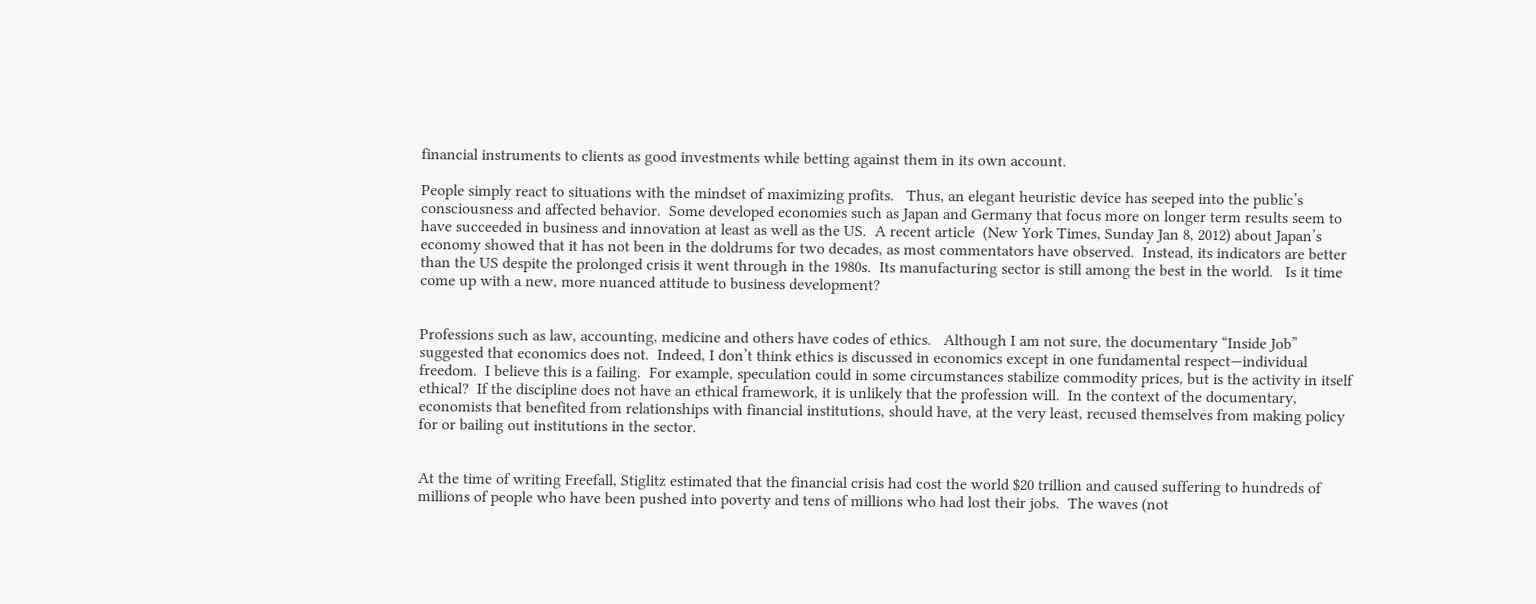financial instruments to clients as good investments while betting against them in its own account.

People simply react to situations with the mindset of maximizing profits.   Thus, an elegant heuristic device has seeped into the public’s consciousness and affected behavior.  Some developed economies such as Japan and Germany that focus more on longer term results seem to have succeeded in business and innovation at least as well as the US.  A recent article  (New York Times, Sunday Jan 8, 2012) about Japan’s economy showed that it has not been in the doldrums for two decades, as most commentators have observed.  Instead, its indicators are better than the US despite the prolonged crisis it went through in the 1980s.  Its manufacturing sector is still among the best in the world.   Is it time come up with a new, more nuanced attitude to business development?


Professions such as law, accounting, medicine and others have codes of ethics.   Although I am not sure, the documentary “Inside Job” suggested that economics does not.  Indeed, I don’t think ethics is discussed in economics except in one fundamental respect—individual freedom.  I believe this is a failing.  For example, speculation could in some circumstances stabilize commodity prices, but is the activity in itself ethical?  If the discipline does not have an ethical framework, it is unlikely that the profession will.  In the context of the documentary, economists that benefited from relationships with financial institutions, should have, at the very least, recused themselves from making policy for or bailing out institutions in the sector.


At the time of writing Freefall, Stiglitz estimated that the financial crisis had cost the world $20 trillion and caused suffering to hundreds of millions of people who have been pushed into poverty and tens of millions who had lost their jobs.  The waves (not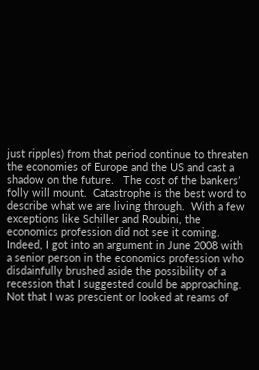just ripples) from that period continue to threaten the economies of Europe and the US and cast a shadow on the future.   The cost of the bankers’ folly will mount.  Catastrophe is the best word to describe what we are living through.  With a few exceptions like Schiller and Roubini, the economics profession did not see it coming.  Indeed, I got into an argument in June 2008 with a senior person in the economics profession who disdainfully brushed aside the possibility of a recession that I suggested could be approaching.  Not that I was prescient or looked at reams of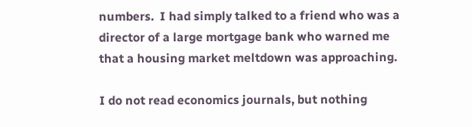numbers.  I had simply talked to a friend who was a director of a large mortgage bank who warned me that a housing market meltdown was approaching.

I do not read economics journals, but nothing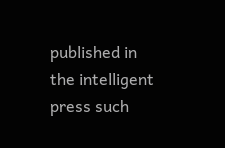published in the intelligent press such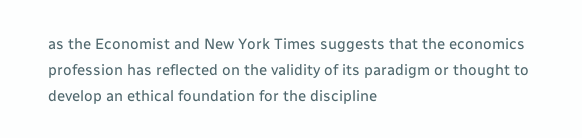as the Economist and New York Times suggests that the economics profession has reflected on the validity of its paradigm or thought to develop an ethical foundation for the discipline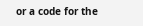or a code for the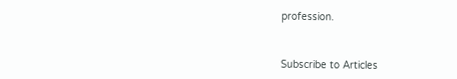profession.


Subscribe to Articles